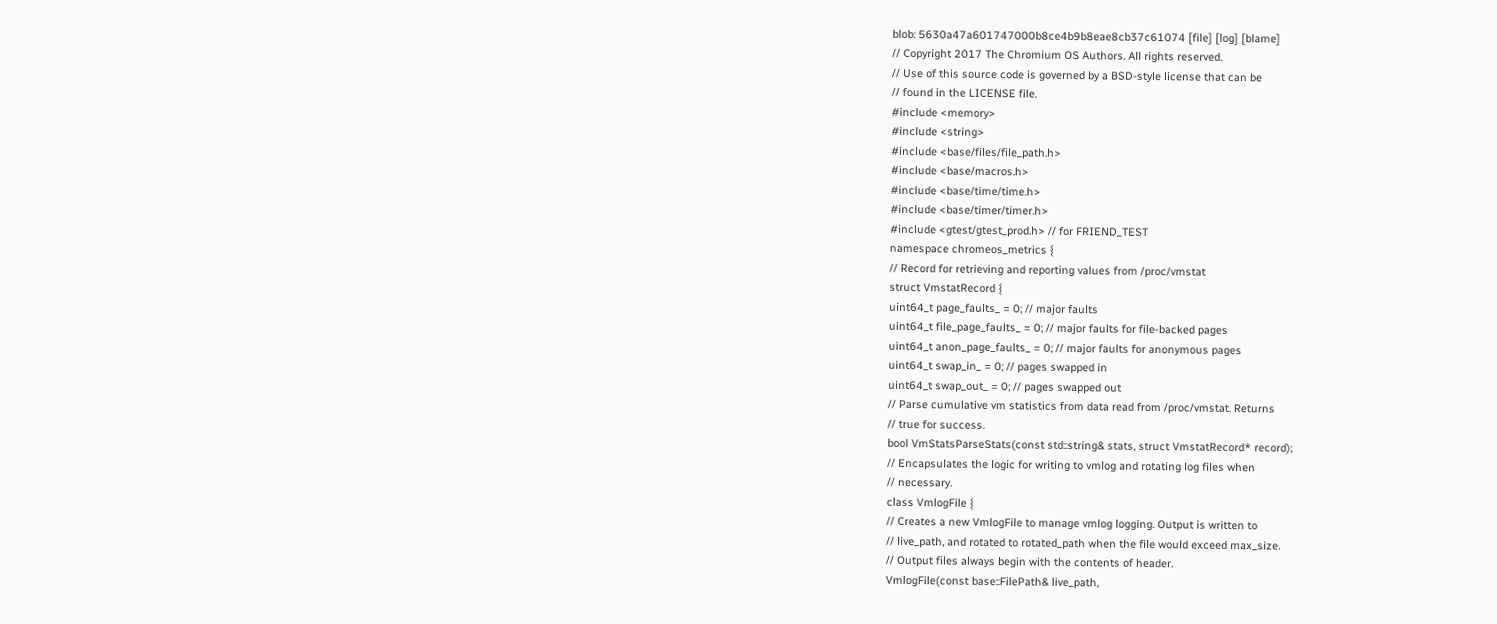blob: 5630a47a601747000b8ce4b9b8eae8cb37c61074 [file] [log] [blame]
// Copyright 2017 The Chromium OS Authors. All rights reserved.
// Use of this source code is governed by a BSD-style license that can be
// found in the LICENSE file.
#include <memory>
#include <string>
#include <base/files/file_path.h>
#include <base/macros.h>
#include <base/time/time.h>
#include <base/timer/timer.h>
#include <gtest/gtest_prod.h> // for FRIEND_TEST
namespace chromeos_metrics {
// Record for retrieving and reporting values from /proc/vmstat
struct VmstatRecord {
uint64_t page_faults_ = 0; // major faults
uint64_t file_page_faults_ = 0; // major faults for file-backed pages
uint64_t anon_page_faults_ = 0; // major faults for anonymous pages
uint64_t swap_in_ = 0; // pages swapped in
uint64_t swap_out_ = 0; // pages swapped out
// Parse cumulative vm statistics from data read from /proc/vmstat. Returns
// true for success.
bool VmStatsParseStats(const std::string& stats, struct VmstatRecord* record);
// Encapsulates the logic for writing to vmlog and rotating log files when
// necessary.
class VmlogFile {
// Creates a new VmlogFile to manage vmlog logging. Output is written to
// live_path, and rotated to rotated_path when the file would exceed max_size.
// Output files always begin with the contents of header.
VmlogFile(const base::FilePath& live_path,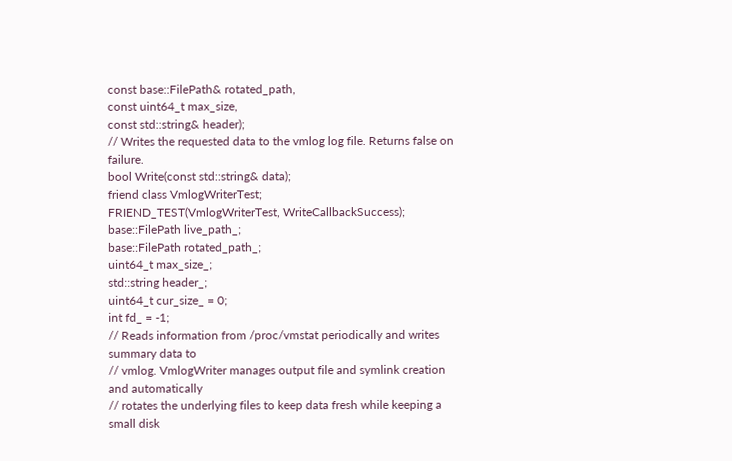const base::FilePath& rotated_path,
const uint64_t max_size,
const std::string& header);
// Writes the requested data to the vmlog log file. Returns false on failure.
bool Write(const std::string& data);
friend class VmlogWriterTest;
FRIEND_TEST(VmlogWriterTest, WriteCallbackSuccess);
base::FilePath live_path_;
base::FilePath rotated_path_;
uint64_t max_size_;
std::string header_;
uint64_t cur_size_ = 0;
int fd_ = -1;
// Reads information from /proc/vmstat periodically and writes summary data to
// vmlog. VmlogWriter manages output file and symlink creation and automatically
// rotates the underlying files to keep data fresh while keeping a small disk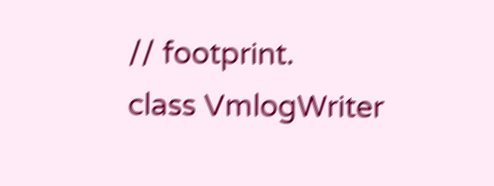// footprint.
class VmlogWriter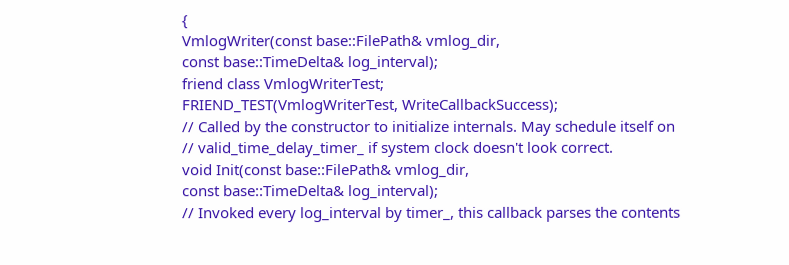{
VmlogWriter(const base::FilePath& vmlog_dir,
const base::TimeDelta& log_interval);
friend class VmlogWriterTest;
FRIEND_TEST(VmlogWriterTest, WriteCallbackSuccess);
// Called by the constructor to initialize internals. May schedule itself on
// valid_time_delay_timer_ if system clock doesn't look correct.
void Init(const base::FilePath& vmlog_dir,
const base::TimeDelta& log_interval);
// Invoked every log_interval by timer_, this callback parses the contents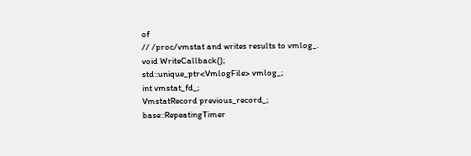of
// /proc/vmstat and writes results to vmlog_.
void WriteCallback();
std::unique_ptr<VmlogFile> vmlog_;
int vmstat_fd_;
VmstatRecord previous_record_;
base::RepeatingTimer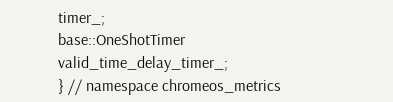timer_;
base::OneShotTimer valid_time_delay_timer_;
} // namespace chromeos_metrics